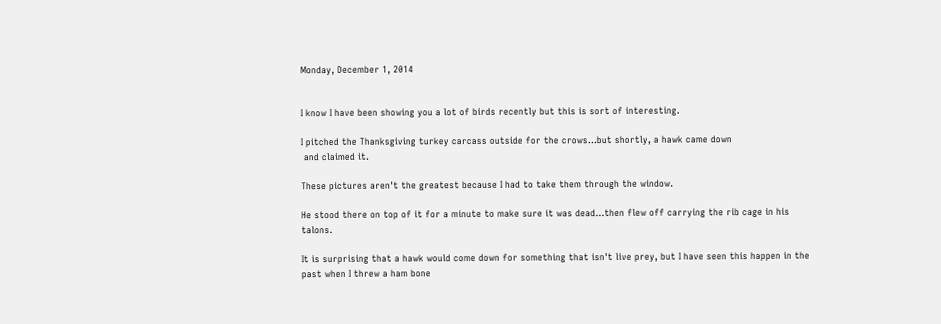Monday, December 1, 2014


I know I have been showing you a lot of birds recently but this is sort of interesting.

I pitched the Thanksgiving turkey carcass outside for the crows...but shortly, a hawk came down
 and claimed it.

These pictures aren't the greatest because I had to take them through the window.

He stood there on top of it for a minute to make sure it was dead...then flew off carrying the rib cage in his talons.

It is surprising that a hawk would come down for something that isn't live prey, but I have seen this happen in the past when I threw a ham bone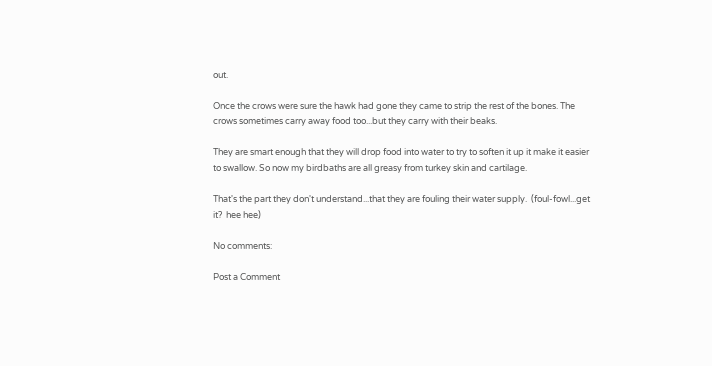out.

Once the crows were sure the hawk had gone they came to strip the rest of the bones. The crows sometimes carry away food too...but they carry with their beaks.

They are smart enough that they will drop food into water to try to soften it up it make it easier to swallow. So now my birdbaths are all greasy from turkey skin and cartilage.

That's the part they don't understand...that they are fouling their water supply.  (foul-fowl...get it?  hee hee)

No comments:

Post a Comment